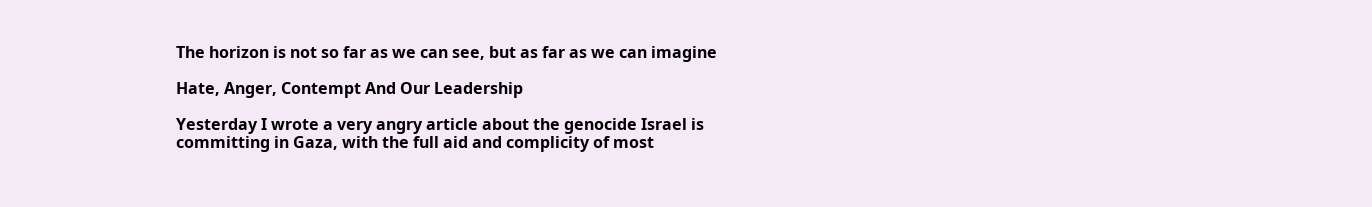The horizon is not so far as we can see, but as far as we can imagine

Hate, Anger, Contempt And Our Leadership

Yesterday I wrote a very angry article about the genocide Israel is committing in Gaza, with the full aid and complicity of most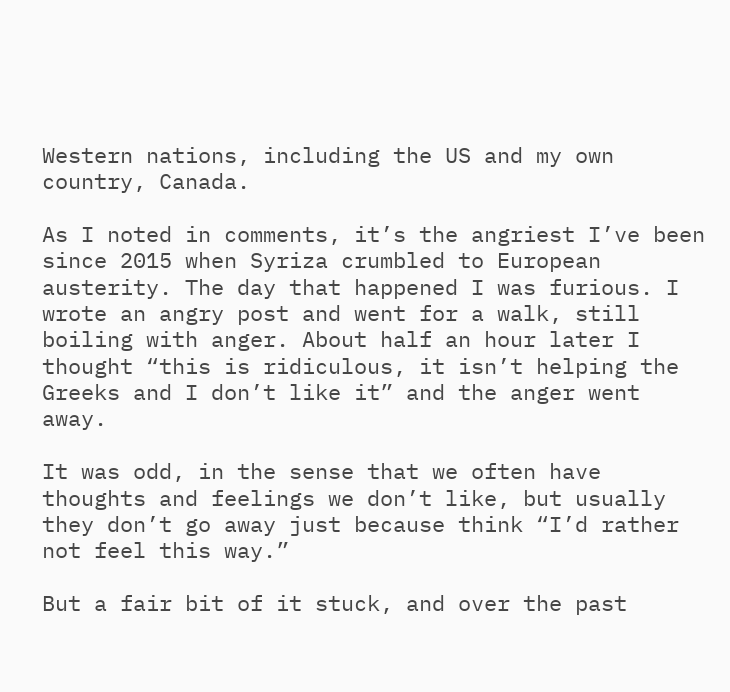Western nations, including the US and my own country, Canada.

As I noted in comments, it’s the angriest I’ve been since 2015 when Syriza crumbled to European austerity. The day that happened I was furious. I wrote an angry post and went for a walk, still boiling with anger. About half an hour later I thought “this is ridiculous, it isn’t helping the Greeks and I don’t like it” and the anger went away.

It was odd, in the sense that we often have thoughts and feelings we don’t like, but usually they don’t go away just because think “I’d rather not feel this way.”

But a fair bit of it stuck, and over the past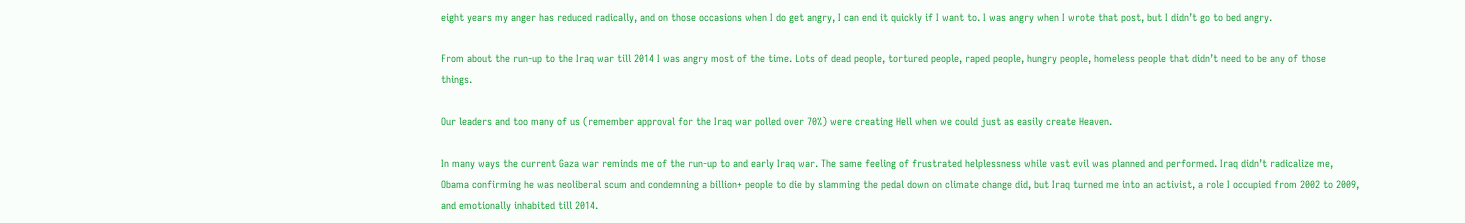eight years my anger has reduced radically, and on those occasions when I do get angry, I can end it quickly if I want to. I was angry when I wrote that post, but I didn’t go to bed angry.

From about the run-up to the Iraq war till 2014 I was angry most of the time. Lots of dead people, tortured people, raped people, hungry people, homeless people that didn’t need to be any of those things.

Our leaders and too many of us (remember approval for the Iraq war polled over 70%) were creating Hell when we could just as easily create Heaven.

In many ways the current Gaza war reminds me of the run-up to and early Iraq war. The same feeling of frustrated helplessness while vast evil was planned and performed. Iraq didn’t radicalize me, Obama confirming he was neoliberal scum and condemning a billion+ people to die by slamming the pedal down on climate change did, but Iraq turned me into an activist, a role I occupied from 2002 to 2009, and emotionally inhabited till 2014.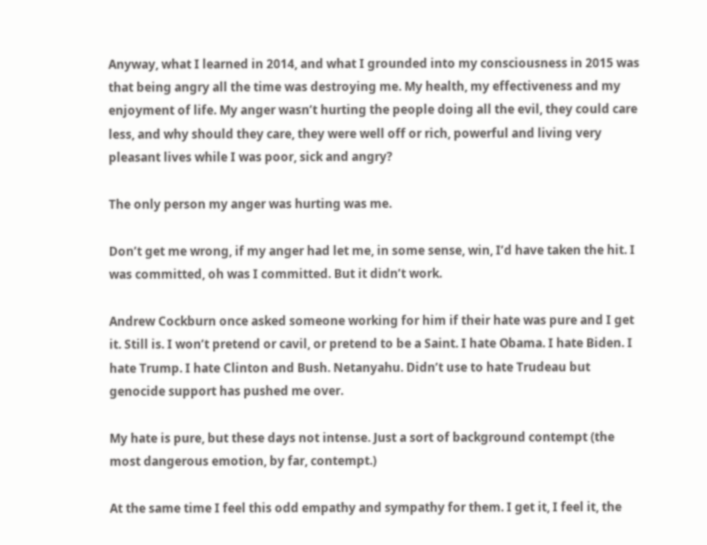Anyway, what I learned in 2014, and what I grounded into my consciousness in 2015 was that being angry all the time was destroying me. My health, my effectiveness and my enjoyment of life. My anger wasn’t hurting the people doing all the evil, they could care less, and why should they care, they were well off or rich, powerful and living very pleasant lives while I was poor, sick and angry?

The only person my anger was hurting was me.

Don’t get me wrong, if my anger had let me, in some sense, win, I’d have taken the hit. I was committed, oh was I committed. But it didn’t work.

Andrew Cockburn once asked someone working for him if their hate was pure and I get it. Still is. I won’t pretend or cavil, or pretend to be a Saint. I hate Obama. I hate Biden. I hate Trump. I hate Clinton and Bush. Netanyahu. Didn’t use to hate Trudeau but genocide support has pushed me over.

My hate is pure, but these days not intense. Just a sort of background contempt (the most dangerous emotion, by far, contempt.)

At the same time I feel this odd empathy and sympathy for them. I get it, I feel it, the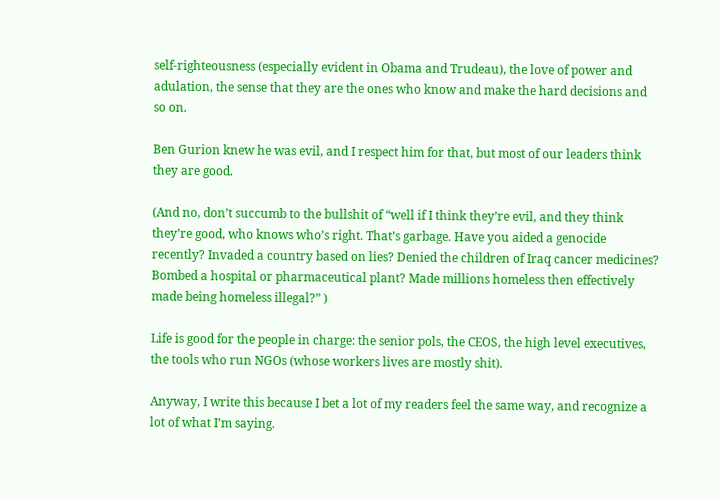self-righteousness (especially evident in Obama and Trudeau), the love of power and adulation, the sense that they are the ones who know and make the hard decisions and so on.

Ben Gurion knew he was evil, and I respect him for that, but most of our leaders think they are good.

(And no, don’t succumb to the bullshit of “well if I think they’re evil, and they think they’re good, who knows who’s right. That’s garbage. Have you aided a genocide recently? Invaded a country based on lies? Denied the children of Iraq cancer medicines? Bombed a hospital or pharmaceutical plant? Made millions homeless then effectively made being homeless illegal?” )

Life is good for the people in charge: the senior pols, the CEOS, the high level executives, the tools who run NGOs (whose workers lives are mostly shit).

Anyway, I write this because I bet a lot of my readers feel the same way, and recognize a lot of what I’m saying.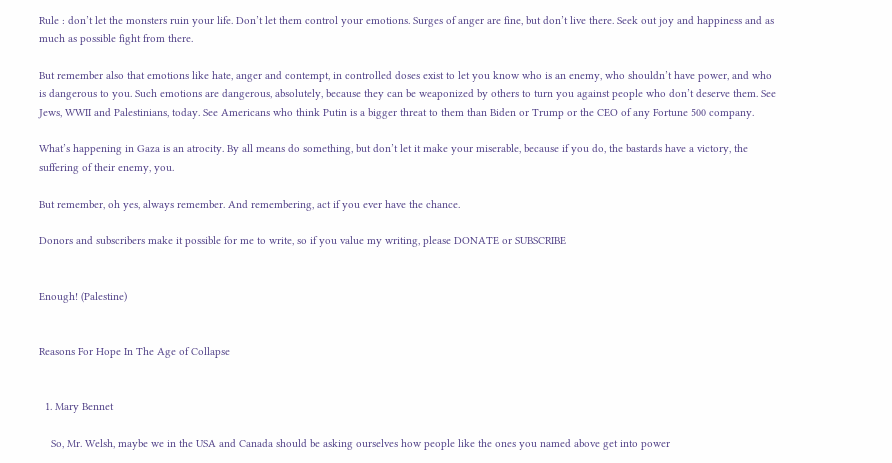Rule : don’t let the monsters ruin your life. Don’t let them control your emotions. Surges of anger are fine, but don’t live there. Seek out joy and happiness and as much as possible fight from there.

But remember also that emotions like hate, anger and contempt, in controlled doses exist to let you know who is an enemy, who shouldn’t have power, and who is dangerous to you. Such emotions are dangerous, absolutely, because they can be weaponized by others to turn you against people who don’t deserve them. See Jews, WWII and Palestinians, today. See Americans who think Putin is a bigger threat to them than Biden or Trump or the CEO of any Fortune 500 company.

What’s happening in Gaza is an atrocity. By all means do something, but don’t let it make your miserable, because if you do, the bastards have a victory, the suffering of their enemy, you.

But remember, oh yes, always remember. And remembering, act if you ever have the chance.

Donors and subscribers make it possible for me to write, so if you value my writing, please DONATE or SUBSCRIBE


Enough! (Palestine)


Reasons For Hope In The Age of Collapse


  1. Mary Bennet

    So, Mr. Welsh, maybe we in the USA and Canada should be asking ourselves how people like the ones you named above get into power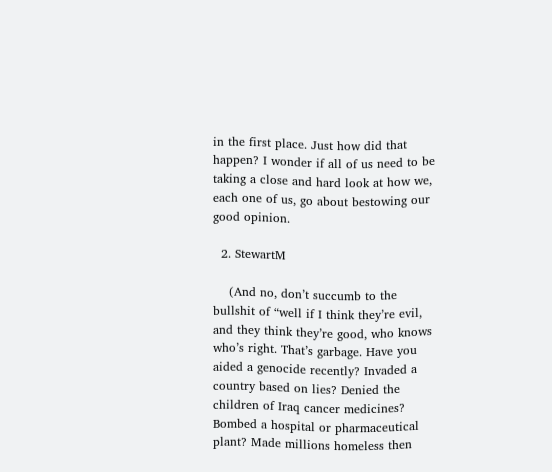in the first place. Just how did that happen? I wonder if all of us need to be taking a close and hard look at how we, each one of us, go about bestowing our good opinion.

  2. StewartM

    (And no, don’t succumb to the bullshit of “well if I think they’re evil, and they think they’re good, who knows who’s right. That’s garbage. Have you aided a genocide recently? Invaded a country based on lies? Denied the children of Iraq cancer medicines? Bombed a hospital or pharmaceutical plant? Made millions homeless then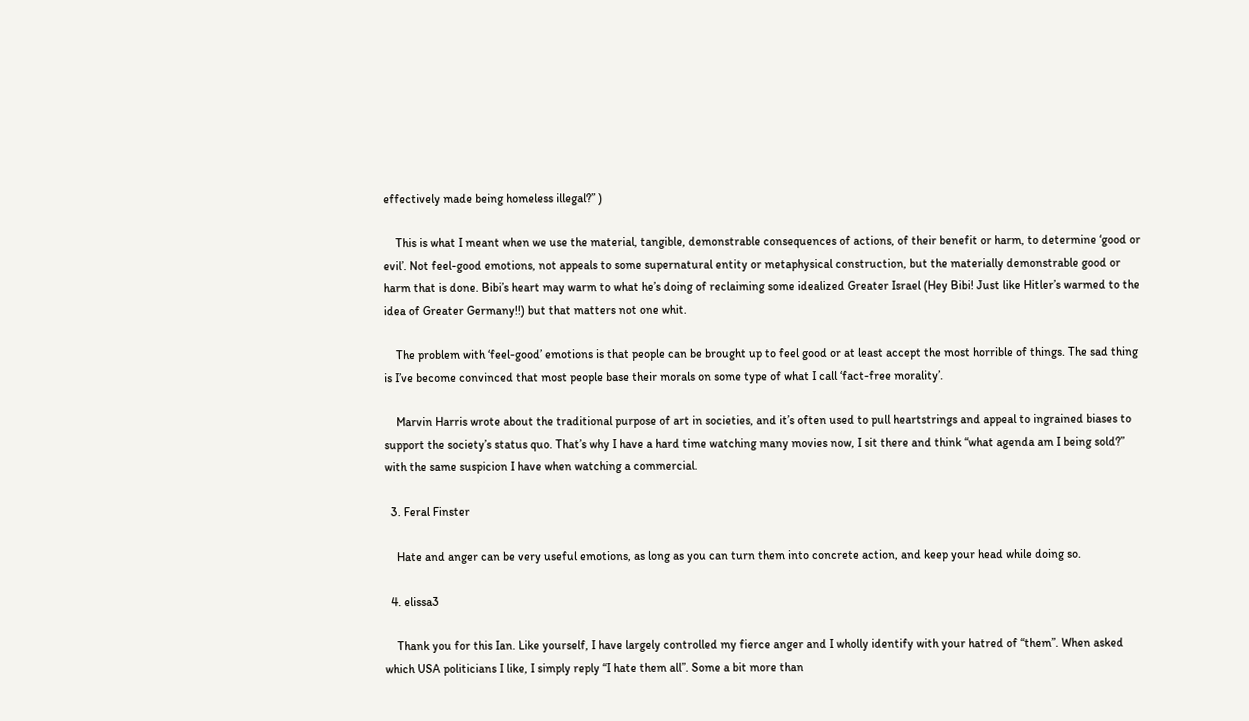effectively made being homeless illegal?” )

    This is what I meant when we use the material, tangible, demonstrable consequences of actions, of their benefit or harm, to determine ‘good or evil’. Not feel-good emotions, not appeals to some supernatural entity or metaphysical construction, but the materially demonstrable good or harm that is done. Bibi’s heart may warm to what he’s doing of reclaiming some idealized Greater Israel (Hey Bibi! Just like Hitler’s warmed to the idea of Greater Germany!!) but that matters not one whit.

    The problem with ‘feel-good’ emotions is that people can be brought up to feel good or at least accept the most horrible of things. The sad thing is I’ve become convinced that most people base their morals on some type of what I call ‘fact-free morality’.

    Marvin Harris wrote about the traditional purpose of art in societies, and it’s often used to pull heartstrings and appeal to ingrained biases to support the society’s status quo. That’s why I have a hard time watching many movies now, I sit there and think “what agenda am I being sold?” with the same suspicion I have when watching a commercial.

  3. Feral Finster

    Hate and anger can be very useful emotions, as long as you can turn them into concrete action, and keep your head while doing so.

  4. elissa3

    Thank you for this Ian. Like yourself, I have largely controlled my fierce anger and I wholly identify with your hatred of “them”. When asked which USA politicians I like, I simply reply “I hate them all”. Some a bit more than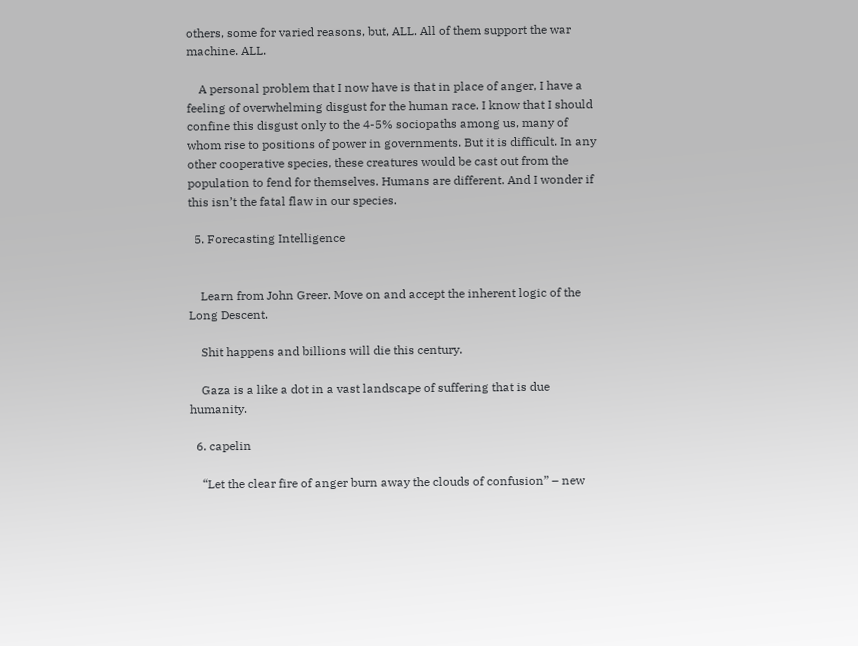others, some for varied reasons, but, ALL. All of them support the war machine. ALL.

    A personal problem that I now have is that in place of anger, I have a feeling of overwhelming disgust for the human race. I know that I should confine this disgust only to the 4-5% sociopaths among us, many of whom rise to positions of power in governments. But it is difficult. In any other cooperative species, these creatures would be cast out from the population to fend for themselves. Humans are different. And I wonder if this isn’t the fatal flaw in our species.

  5. Forecasting Intelligence


    Learn from John Greer. Move on and accept the inherent logic of the Long Descent.

    Shit happens and billions will die this century.

    Gaza is a like a dot in a vast landscape of suffering that is due humanity.

  6. capelin

    “Let the clear fire of anger burn away the clouds of confusion” – new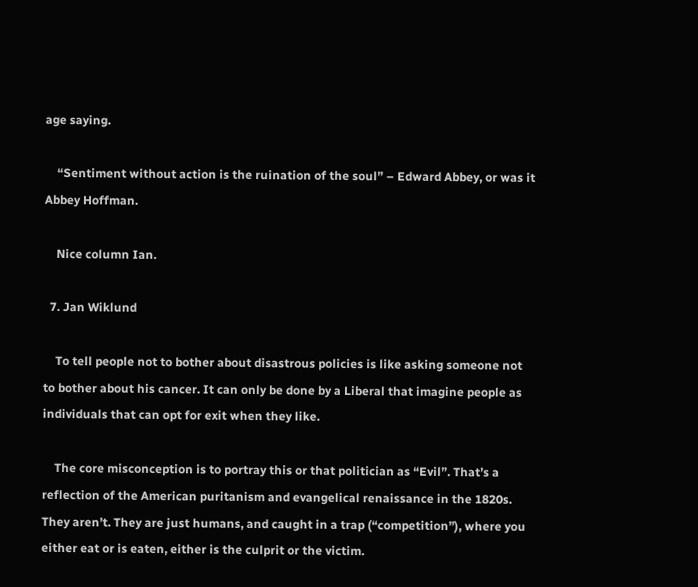age saying.

    “Sentiment without action is the ruination of the soul” – Edward Abbey, or was it Abbey Hoffman.

    Nice column Ian.

  7. Jan Wiklund

    To tell people not to bother about disastrous policies is like asking someone not to bother about his cancer. It can only be done by a Liberal that imagine people as individuals that can opt for exit when they like.

    The core misconception is to portray this or that politician as “Evil”. That’s a reflection of the American puritanism and evangelical renaissance in the 1820s. They aren’t. They are just humans, and caught in a trap (“competition”), where you either eat or is eaten, either is the culprit or the victim.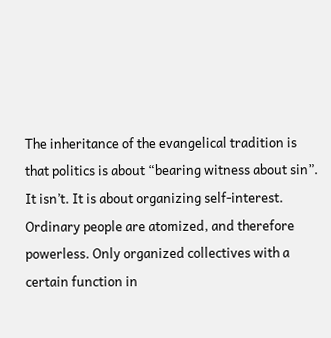The inheritance of the evangelical tradition is that politics is about “bearing witness about sin”. It isn’t. It is about organizing self-interest. Ordinary people are atomized, and therefore powerless. Only organized collectives with a certain function in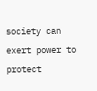society can exert power to protect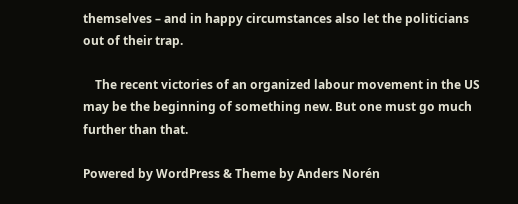themselves – and in happy circumstances also let the politicians out of their trap.

    The recent victories of an organized labour movement in the US may be the beginning of something new. But one must go much further than that.

Powered by WordPress & Theme by Anders Norén